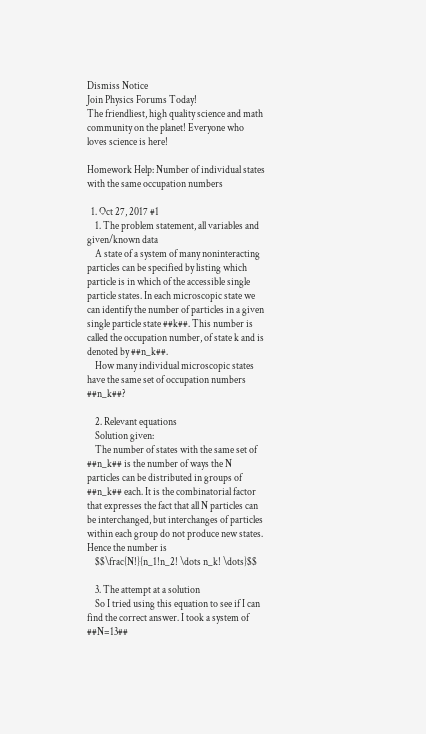Dismiss Notice
Join Physics Forums Today!
The friendliest, high quality science and math community on the planet! Everyone who loves science is here!

Homework Help: Number of individual states with the same occupation numbers

  1. Oct 27, 2017 #1
    1. The problem statement, all variables and given/known data
    A state of a system of many noninteracting particles can be specified by listing which particle is in which of the accessible single particle states. In each microscopic state we can identify the number of particles in a given single particle state ##k##. This number is called the occupation number, of state k and is denoted by ##n_k##.
    How many individual microscopic states have the same set of occupation numbers ##n_k##?

    2. Relevant equations
    Solution given:
    The number of states with the same set of ##n_k## is the number of ways the N particles can be distributed in groups of ##n_k## each. It is the combinatorial factor that expresses the fact that all N particles can be interchanged, but interchanges of particles within each group do not produce new states. Hence the number is
    $$\frac{N!}{n_1!n_2! \dots n_k! \dots}$$

    3. The attempt at a solution
    So I tried using this equation to see if I can find the correct answer. I took a system of ##N=13##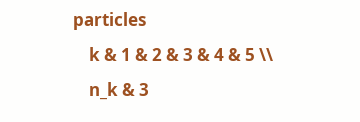particles
    k & 1 & 2 & 3 & 4 & 5 \\
    n_k & 3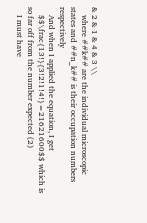& 2 & 1 & 4 & 3 \\
    where ##k## are the individual microscopic states and ##n_k## is their occupation numbers respectively
    And when I applied the equation, I get
    $$\frac{13!}{3!2!1!4!}=21621600$$ which is so far off from the number expected (2)
    I must have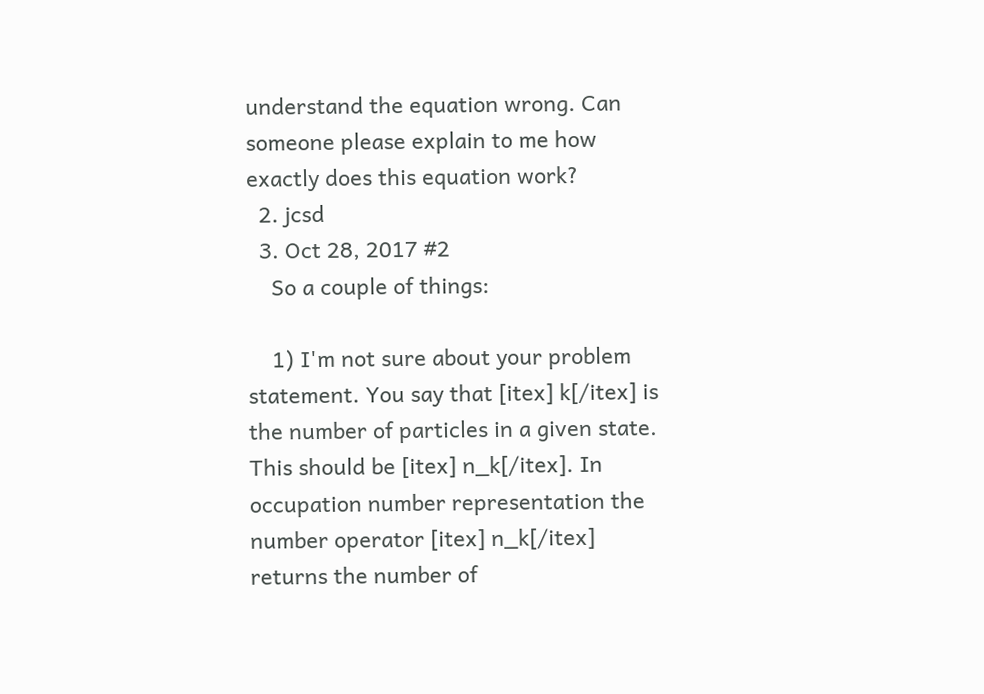understand the equation wrong. Can someone please explain to me how exactly does this equation work?
  2. jcsd
  3. Oct 28, 2017 #2
    So a couple of things:

    1) I'm not sure about your problem statement. You say that [itex] k[/itex] is the number of particles in a given state. This should be [itex] n_k[/itex]. In occupation number representation the number operator [itex] n_k[/itex] returns the number of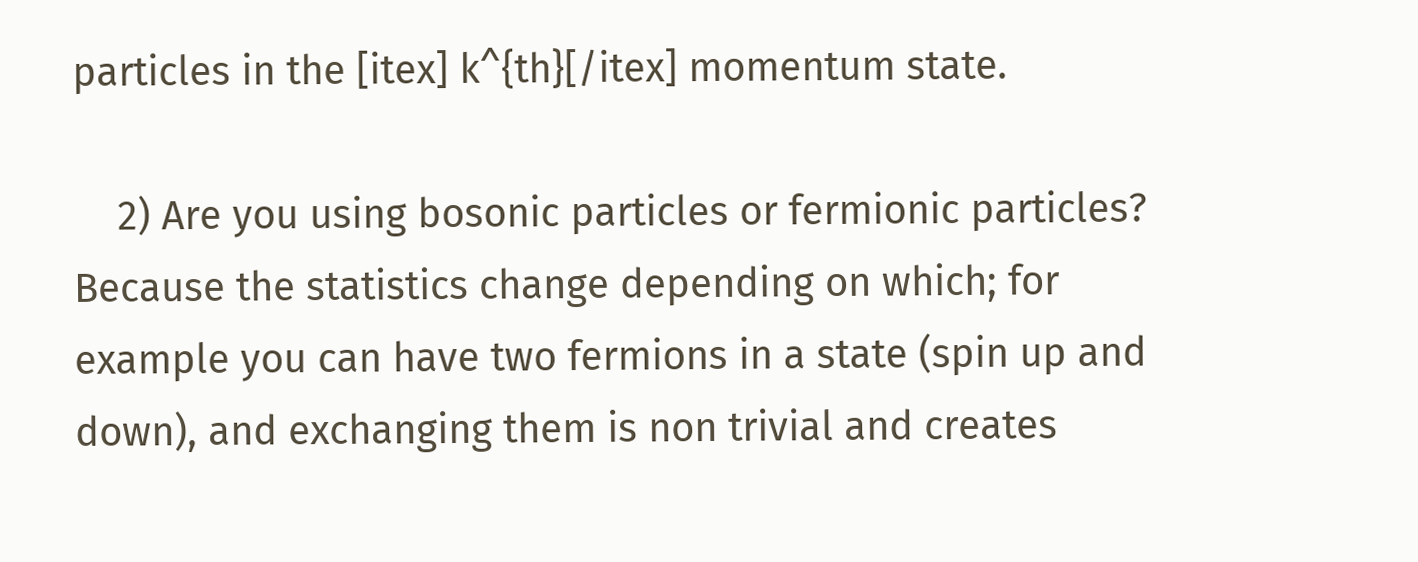particles in the [itex] k^{th}[/itex] momentum state.

    2) Are you using bosonic particles or fermionic particles? Because the statistics change depending on which; for example you can have two fermions in a state (spin up and down), and exchanging them is non trivial and creates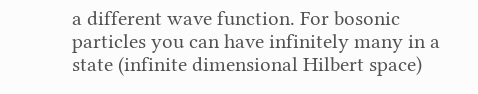a different wave function. For bosonic particles you can have infinitely many in a state (infinite dimensional Hilbert space)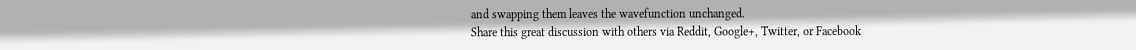and swapping them leaves the wavefunction unchanged.
Share this great discussion with others via Reddit, Google+, Twitter, or Facebook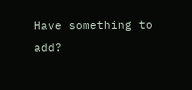Have something to add?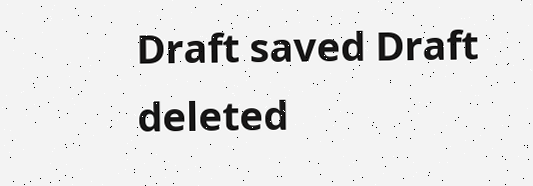Draft saved Draft deleted